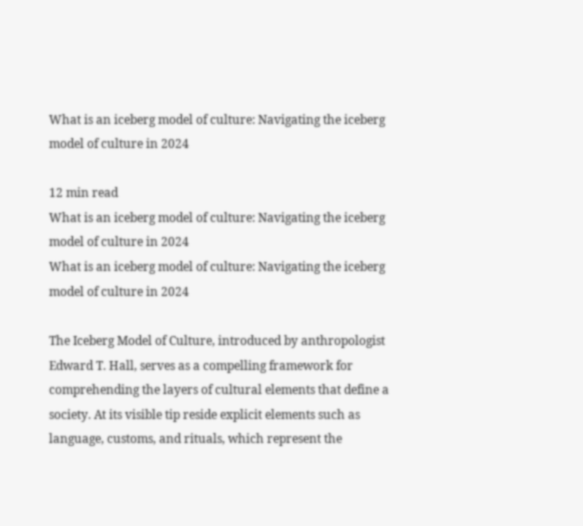What is an iceberg model of culture: Navigating the iceberg model of culture in 2024

12 min read
What is an iceberg model of culture: Navigating the iceberg model of culture in 2024
What is an iceberg model of culture: Navigating the iceberg model of culture in 2024

The Iceberg Model of Culture, introduced by anthropologist Edward T. Hall, serves as a compelling framework for comprehending the layers of cultural elements that define a society. At its visible tip reside explicit elements such as language, customs, and rituals, which represent the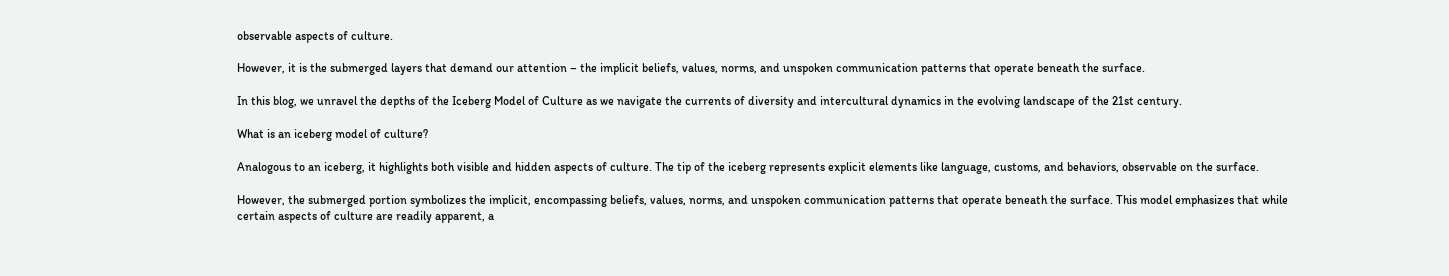observable aspects of culture.

However, it is the submerged layers that demand our attention – the implicit beliefs, values, norms, and unspoken communication patterns that operate beneath the surface.

In this blog, we unravel the depths of the Iceberg Model of Culture as we navigate the currents of diversity and intercultural dynamics in the evolving landscape of the 21st century.

What is an iceberg model of culture?

Analogous to an iceberg, it highlights both visible and hidden aspects of culture. The tip of the iceberg represents explicit elements like language, customs, and behaviors, observable on the surface.

However, the submerged portion symbolizes the implicit, encompassing beliefs, values, norms, and unspoken communication patterns that operate beneath the surface. This model emphasizes that while certain aspects of culture are readily apparent, a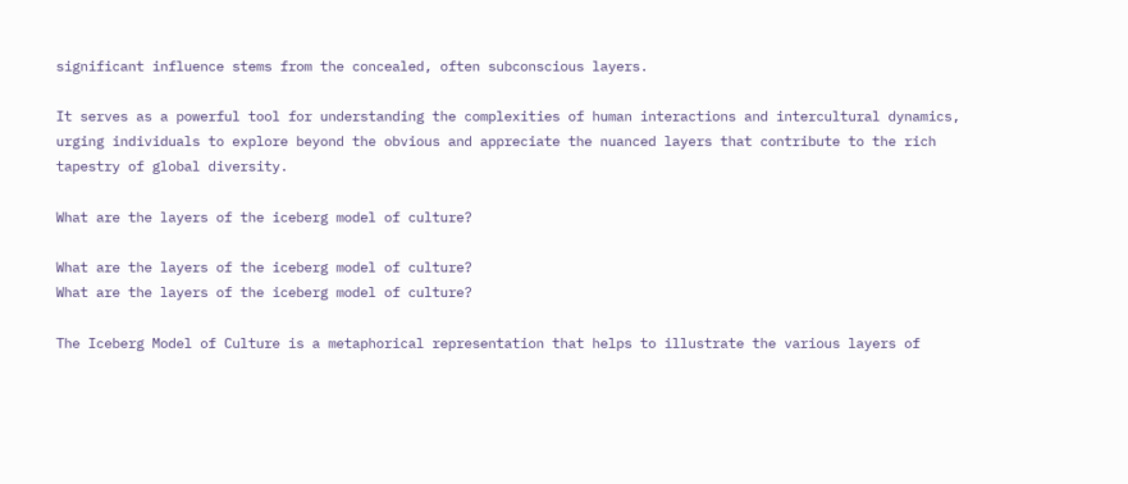significant influence stems from the concealed, often subconscious layers.

It serves as a powerful tool for understanding the complexities of human interactions and intercultural dynamics, urging individuals to explore beyond the obvious and appreciate the nuanced layers that contribute to the rich tapestry of global diversity.

What are the layers of the iceberg model of culture?

What are the layers of the iceberg model of culture?
What are the layers of the iceberg model of culture?

The Iceberg Model of Culture is a metaphorical representation that helps to illustrate the various layers of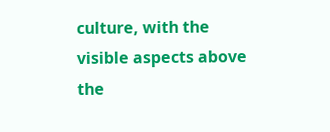culture, with the visible aspects above the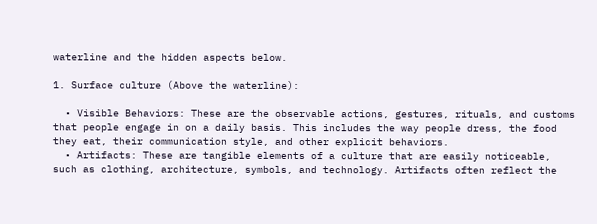waterline and the hidden aspects below.

1. Surface culture (Above the waterline):

  • Visible Behaviors: These are the observable actions, gestures, rituals, and customs that people engage in on a daily basis. This includes the way people dress, the food they eat, their communication style, and other explicit behaviors.
  • Artifacts: These are tangible elements of a culture that are easily noticeable, such as clothing, architecture, symbols, and technology. Artifacts often reflect the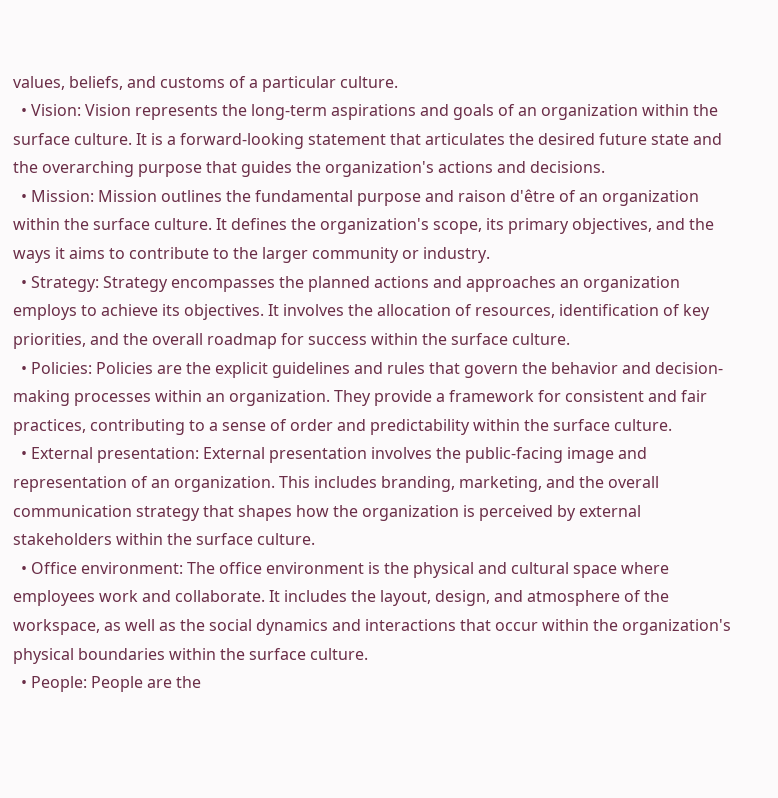values, beliefs, and customs of a particular culture.
  • Vision: Vision represents the long-term aspirations and goals of an organization within the surface culture. It is a forward-looking statement that articulates the desired future state and the overarching purpose that guides the organization's actions and decisions.
  • Mission: Mission outlines the fundamental purpose and raison d'être of an organization within the surface culture. It defines the organization's scope, its primary objectives, and the ways it aims to contribute to the larger community or industry.
  • Strategy: Strategy encompasses the planned actions and approaches an organization employs to achieve its objectives. It involves the allocation of resources, identification of key priorities, and the overall roadmap for success within the surface culture.
  • Policies: Policies are the explicit guidelines and rules that govern the behavior and decision-making processes within an organization. They provide a framework for consistent and fair practices, contributing to a sense of order and predictability within the surface culture.
  • External presentation: External presentation involves the public-facing image and representation of an organization. This includes branding, marketing, and the overall communication strategy that shapes how the organization is perceived by external stakeholders within the surface culture.
  • Office environment: The office environment is the physical and cultural space where employees work and collaborate. It includes the layout, design, and atmosphere of the workspace, as well as the social dynamics and interactions that occur within the organization's physical boundaries within the surface culture.
  • People: People are the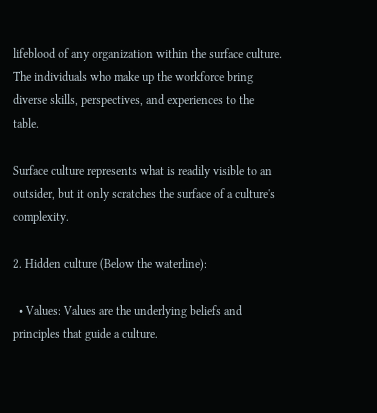lifeblood of any organization within the surface culture. The individuals who make up the workforce bring diverse skills, perspectives, and experiences to the table.

Surface culture represents what is readily visible to an outsider, but it only scratches the surface of a culture's complexity.

2. Hidden culture (Below the waterline):

  • Values: Values are the underlying beliefs and principles that guide a culture.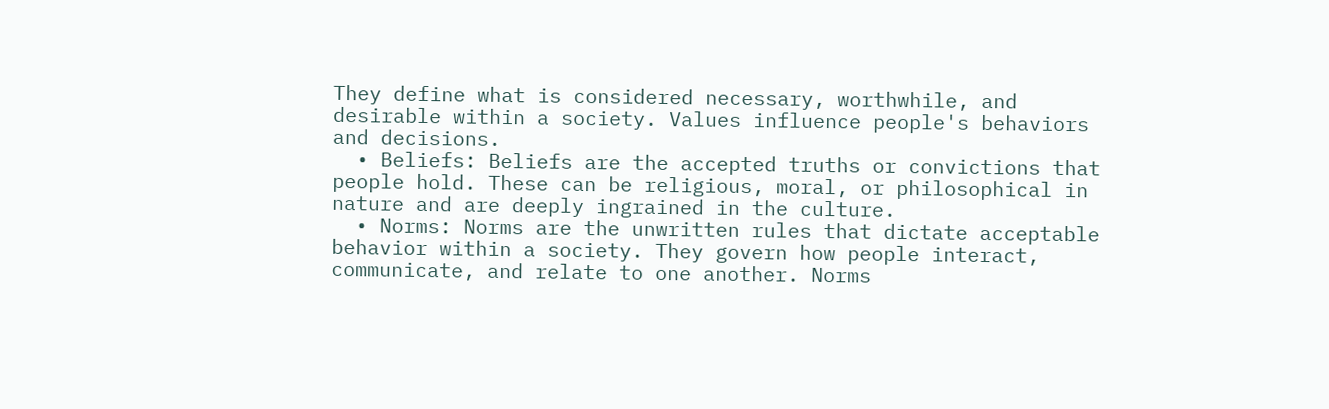They define what is considered necessary, worthwhile, and desirable within a society. Values influence people's behaviors and decisions.
  • Beliefs: Beliefs are the accepted truths or convictions that people hold. These can be religious, moral, or philosophical in nature and are deeply ingrained in the culture.
  • Norms: Norms are the unwritten rules that dictate acceptable behavior within a society. They govern how people interact, communicate, and relate to one another. Norms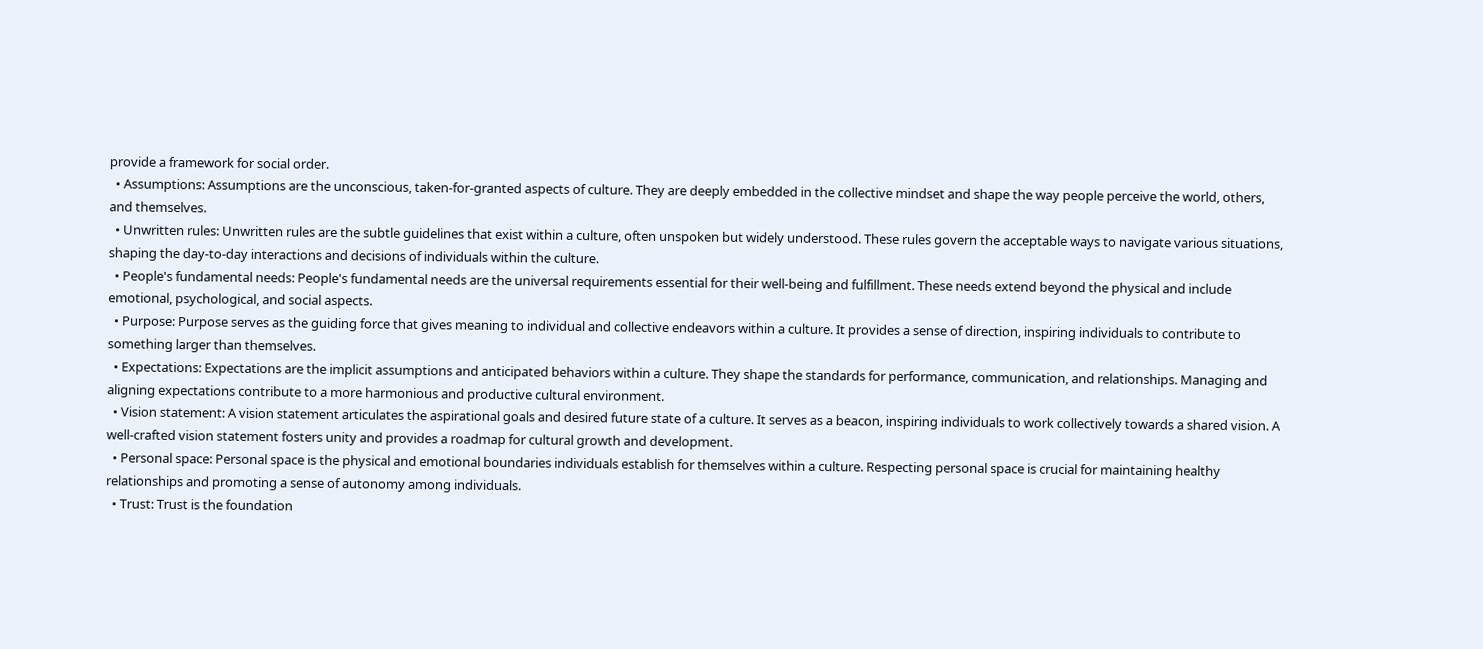provide a framework for social order.
  • Assumptions: Assumptions are the unconscious, taken-for-granted aspects of culture. They are deeply embedded in the collective mindset and shape the way people perceive the world, others, and themselves.
  • Unwritten rules: Unwritten rules are the subtle guidelines that exist within a culture, often unspoken but widely understood. These rules govern the acceptable ways to navigate various situations, shaping the day-to-day interactions and decisions of individuals within the culture.
  • People's fundamental needs: People's fundamental needs are the universal requirements essential for their well-being and fulfillment. These needs extend beyond the physical and include emotional, psychological, and social aspects.
  • Purpose: Purpose serves as the guiding force that gives meaning to individual and collective endeavors within a culture. It provides a sense of direction, inspiring individuals to contribute to something larger than themselves.
  • Expectations: Expectations are the implicit assumptions and anticipated behaviors within a culture. They shape the standards for performance, communication, and relationships. Managing and aligning expectations contribute to a more harmonious and productive cultural environment.
  • Vision statement: A vision statement articulates the aspirational goals and desired future state of a culture. It serves as a beacon, inspiring individuals to work collectively towards a shared vision. A well-crafted vision statement fosters unity and provides a roadmap for cultural growth and development.
  • Personal space: Personal space is the physical and emotional boundaries individuals establish for themselves within a culture. Respecting personal space is crucial for maintaining healthy relationships and promoting a sense of autonomy among individuals.
  • Trust: Trust is the foundation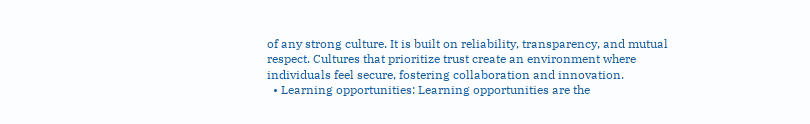of any strong culture. It is built on reliability, transparency, and mutual respect. Cultures that prioritize trust create an environment where individuals feel secure, fostering collaboration and innovation.
  • Learning opportunities: Learning opportunities are the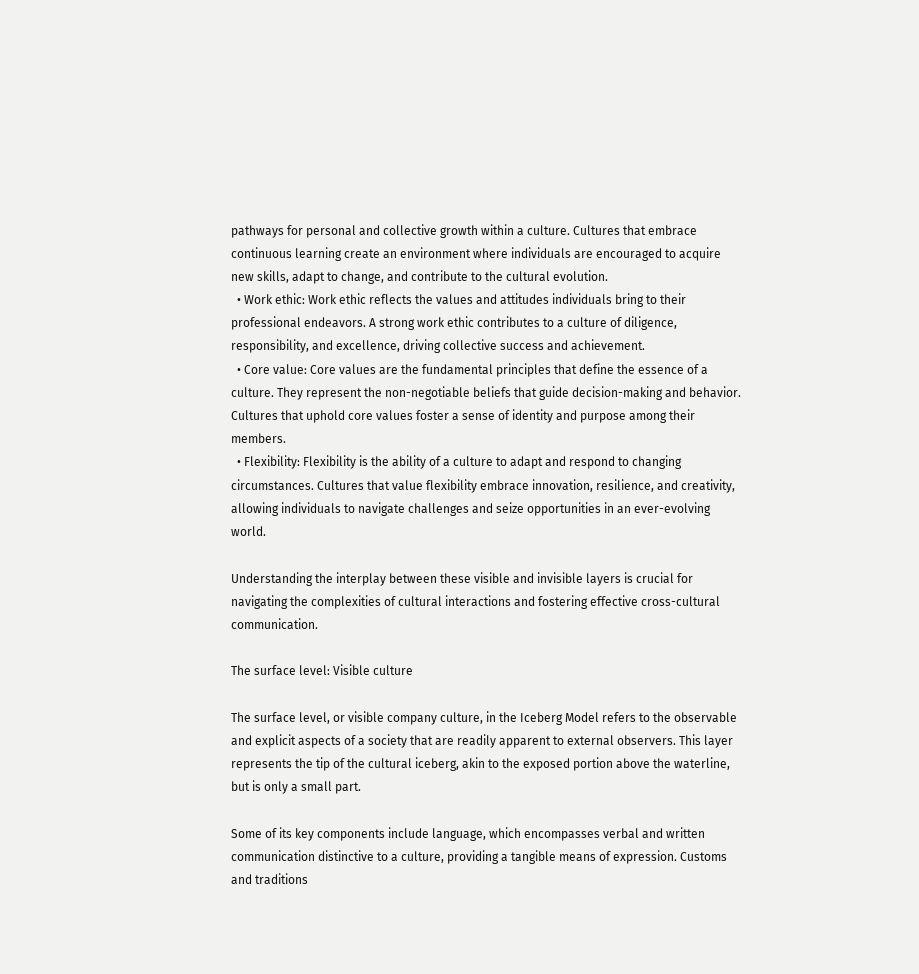pathways for personal and collective growth within a culture. Cultures that embrace continuous learning create an environment where individuals are encouraged to acquire new skills, adapt to change, and contribute to the cultural evolution.
  • Work ethic: Work ethic reflects the values and attitudes individuals bring to their professional endeavors. A strong work ethic contributes to a culture of diligence, responsibility, and excellence, driving collective success and achievement.
  • Core value: Core values are the fundamental principles that define the essence of a culture. They represent the non-negotiable beliefs that guide decision-making and behavior. Cultures that uphold core values foster a sense of identity and purpose among their members.
  • Flexibility: Flexibility is the ability of a culture to adapt and respond to changing circumstances. Cultures that value flexibility embrace innovation, resilience, and creativity, allowing individuals to navigate challenges and seize opportunities in an ever-evolving world.

Understanding the interplay between these visible and invisible layers is crucial for navigating the complexities of cultural interactions and fostering effective cross-cultural communication.

The surface level: Visible culture

The surface level, or visible company culture, in the Iceberg Model refers to the observable and explicit aspects of a society that are readily apparent to external observers. This layer represents the tip of the cultural iceberg, akin to the exposed portion above the waterline, but is only a small part.

Some of its key components include language, which encompasses verbal and written communication distinctive to a culture, providing a tangible means of expression. Customs and traditions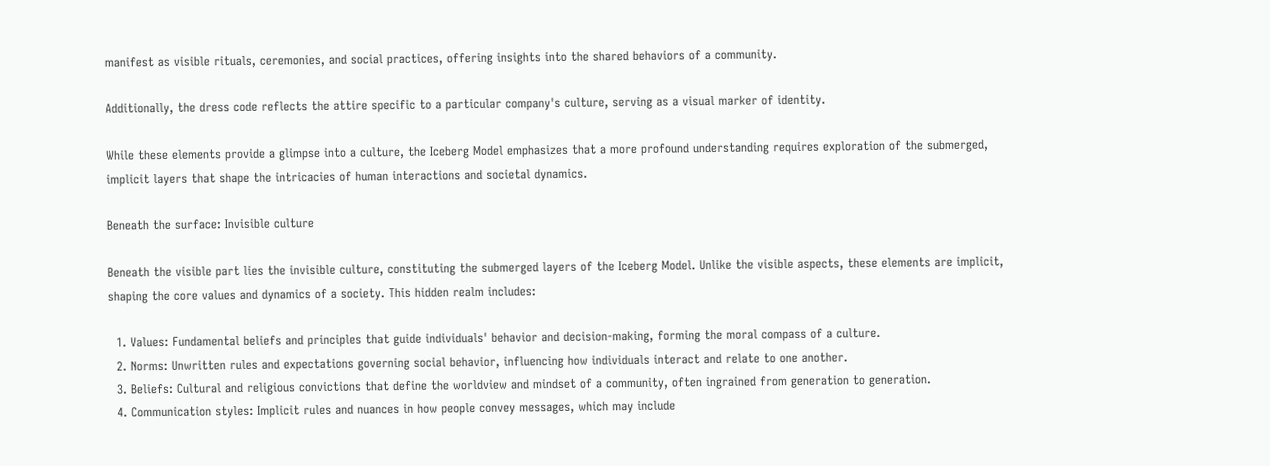manifest as visible rituals, ceremonies, and social practices, offering insights into the shared behaviors of a community.

Additionally, the dress code reflects the attire specific to a particular company's culture, serving as a visual marker of identity.

While these elements provide a glimpse into a culture, the Iceberg Model emphasizes that a more profound understanding requires exploration of the submerged, implicit layers that shape the intricacies of human interactions and societal dynamics.

Beneath the surface: Invisible culture

Beneath the visible part lies the invisible culture, constituting the submerged layers of the Iceberg Model. Unlike the visible aspects, these elements are implicit, shaping the core values and dynamics of a society. This hidden realm includes:

  1. Values: Fundamental beliefs and principles that guide individuals' behavior and decision-making, forming the moral compass of a culture.
  2. Norms: Unwritten rules and expectations governing social behavior, influencing how individuals interact and relate to one another.
  3. Beliefs: Cultural and religious convictions that define the worldview and mindset of a community, often ingrained from generation to generation.
  4. Communication styles: Implicit rules and nuances in how people convey messages, which may include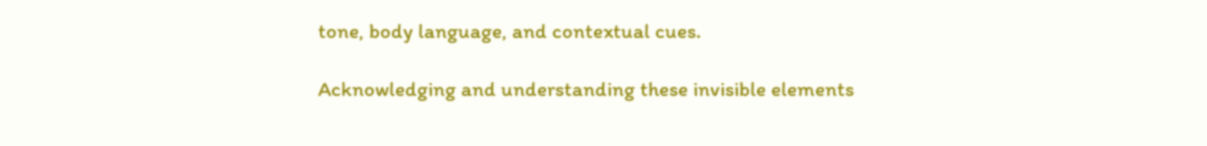tone, body language, and contextual cues.

Acknowledging and understanding these invisible elements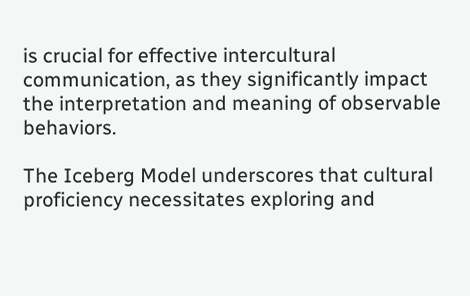is crucial for effective intercultural communication, as they significantly impact the interpretation and meaning of observable behaviors.

The Iceberg Model underscores that cultural proficiency necessitates exploring and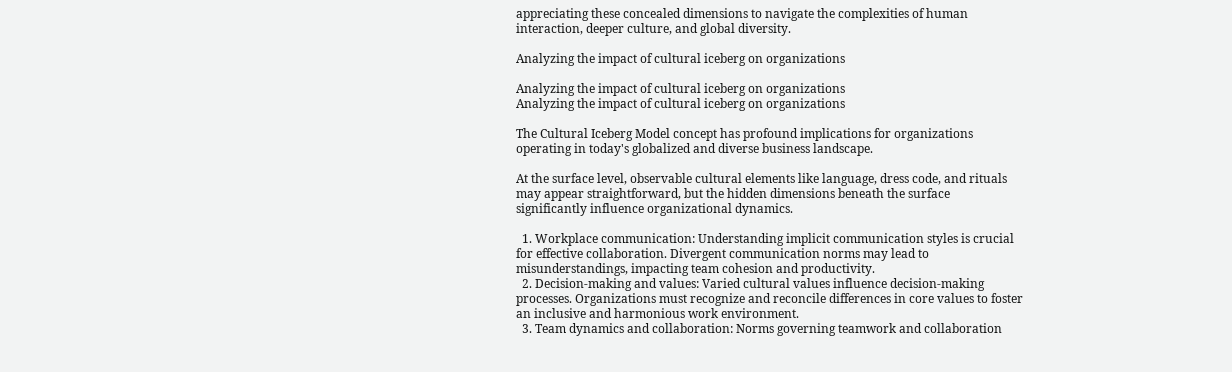appreciating these concealed dimensions to navigate the complexities of human interaction, deeper culture, and global diversity.

Analyzing the impact of cultural iceberg on organizations

Analyzing the impact of cultural iceberg on organizations
Analyzing the impact of cultural iceberg on organizations

The Cultural Iceberg Model concept has profound implications for organizations operating in today's globalized and diverse business landscape.

At the surface level, observable cultural elements like language, dress code, and rituals may appear straightforward, but the hidden dimensions beneath the surface significantly influence organizational dynamics.

  1. Workplace communication: Understanding implicit communication styles is crucial for effective collaboration. Divergent communication norms may lead to misunderstandings, impacting team cohesion and productivity.
  2. Decision-making and values: Varied cultural values influence decision-making processes. Organizations must recognize and reconcile differences in core values to foster an inclusive and harmonious work environment.
  3. Team dynamics and collaboration: Norms governing teamwork and collaboration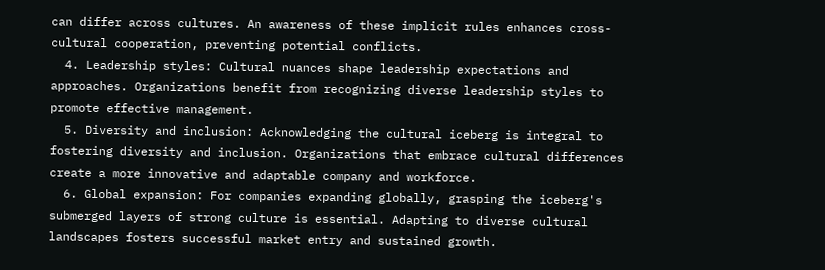can differ across cultures. An awareness of these implicit rules enhances cross-cultural cooperation, preventing potential conflicts.
  4. Leadership styles: Cultural nuances shape leadership expectations and approaches. Organizations benefit from recognizing diverse leadership styles to promote effective management.
  5. Diversity and inclusion: Acknowledging the cultural iceberg is integral to fostering diversity and inclusion. Organizations that embrace cultural differences create a more innovative and adaptable company and workforce.
  6. Global expansion: For companies expanding globally, grasping the iceberg's submerged layers of strong culture is essential. Adapting to diverse cultural landscapes fosters successful market entry and sustained growth.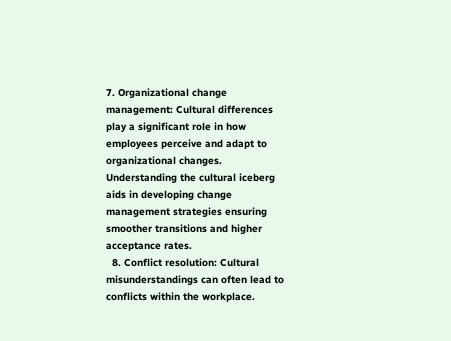7. Organizational change management: Cultural differences play a significant role in how employees perceive and adapt to organizational changes. Understanding the cultural iceberg aids in developing change management strategies ensuring smoother transitions and higher acceptance rates.
  8. Conflict resolution: Cultural misunderstandings can often lead to conflicts within the workplace.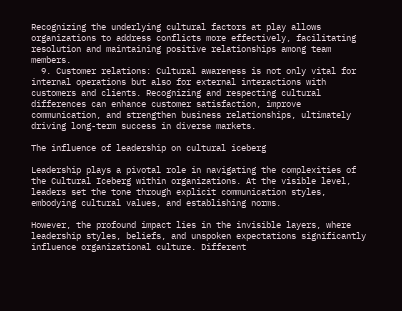Recognizing the underlying cultural factors at play allows organizations to address conflicts more effectively, facilitating resolution and maintaining positive relationships among team members.
  9. Customer relations: Cultural awareness is not only vital for internal operations but also for external interactions with customers and clients. Recognizing and respecting cultural differences can enhance customer satisfaction, improve communication, and strengthen business relationships, ultimately driving long-term success in diverse markets.

The influence of leadership on cultural iceberg

Leadership plays a pivotal role in navigating the complexities of the Cultural Iceberg within organizations. At the visible level, leaders set the tone through explicit communication styles, embodying cultural values, and establishing norms.

However, the profound impact lies in the invisible layers, where leadership styles, beliefs, and unspoken expectations significantly influence organizational culture. Different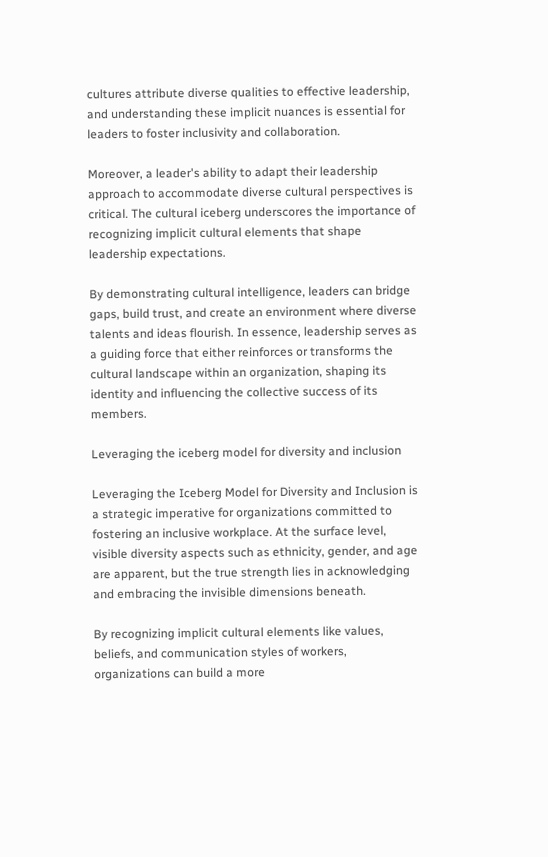cultures attribute diverse qualities to effective leadership, and understanding these implicit nuances is essential for leaders to foster inclusivity and collaboration.

Moreover, a leader's ability to adapt their leadership approach to accommodate diverse cultural perspectives is critical. The cultural iceberg underscores the importance of recognizing implicit cultural elements that shape leadership expectations.

By demonstrating cultural intelligence, leaders can bridge gaps, build trust, and create an environment where diverse talents and ideas flourish. In essence, leadership serves as a guiding force that either reinforces or transforms the cultural landscape within an organization, shaping its identity and influencing the collective success of its members.

Leveraging the iceberg model for diversity and inclusion

Leveraging the Iceberg Model for Diversity and Inclusion is a strategic imperative for organizations committed to fostering an inclusive workplace. At the surface level, visible diversity aspects such as ethnicity, gender, and age are apparent, but the true strength lies in acknowledging and embracing the invisible dimensions beneath.

By recognizing implicit cultural elements like values, beliefs, and communication styles of workers, organizations can build a more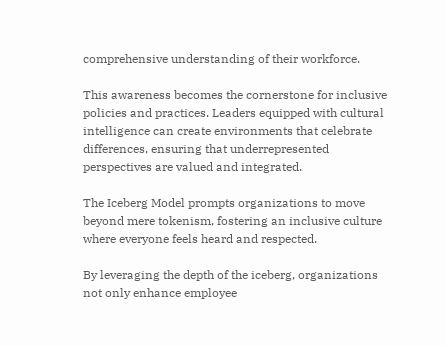comprehensive understanding of their workforce.

This awareness becomes the cornerstone for inclusive policies and practices. Leaders equipped with cultural intelligence can create environments that celebrate differences, ensuring that underrepresented perspectives are valued and integrated.

The Iceberg Model prompts organizations to move beyond mere tokenism, fostering an inclusive culture where everyone feels heard and respected.

By leveraging the depth of the iceberg, organizations not only enhance employee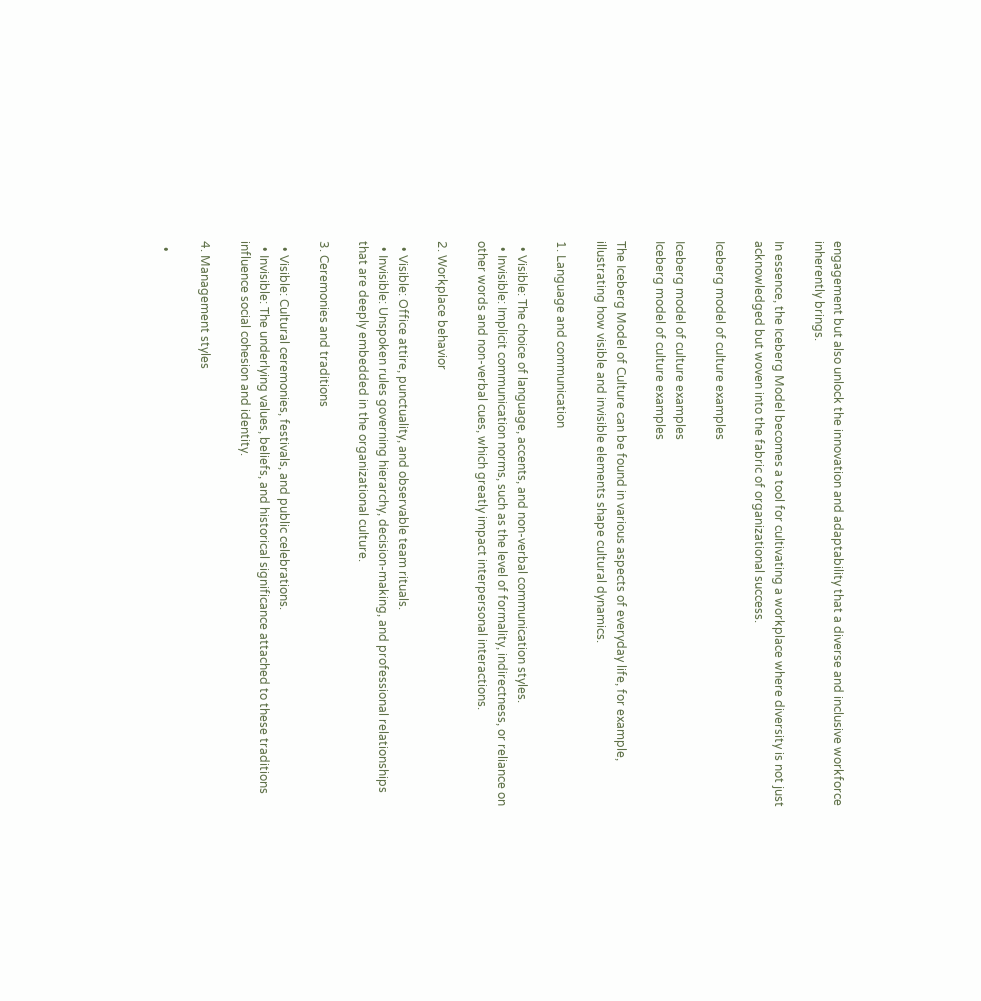engagement but also unlock the innovation and adaptability that a diverse and inclusive workforce inherently brings.

In essence, the Iceberg Model becomes a tool for cultivating a workplace where diversity is not just acknowledged but woven into the fabric of organizational success.

Iceberg model of culture examples

Iceberg model of culture examples
Iceberg model of culture examples

The Iceberg Model of Culture can be found in various aspects of everyday life, for example, illustrating how visible and invisible elements shape cultural dynamics.

1. Language and communication

  • Visible: The choice of language, accents, and non-verbal communication styles.
  • Invisible: Implicit communication norms, such as the level of formality, indirectness, or reliance on other words and non-verbal cues, which greatly impact interpersonal interactions.

2. Workplace behavior

  • Visible: Office attire, punctuality, and observable team rituals.
  • Invisible: Unspoken rules governing hierarchy, decision-making, and professional relationships that are deeply embedded in the organizational culture.

3. Ceremonies and traditions

  • Visible: Cultural ceremonies, festivals, and public celebrations.
  • Invisible: The underlying values, beliefs, and historical significance attached to these traditions influence social cohesion and identity.

4. Management styles

  •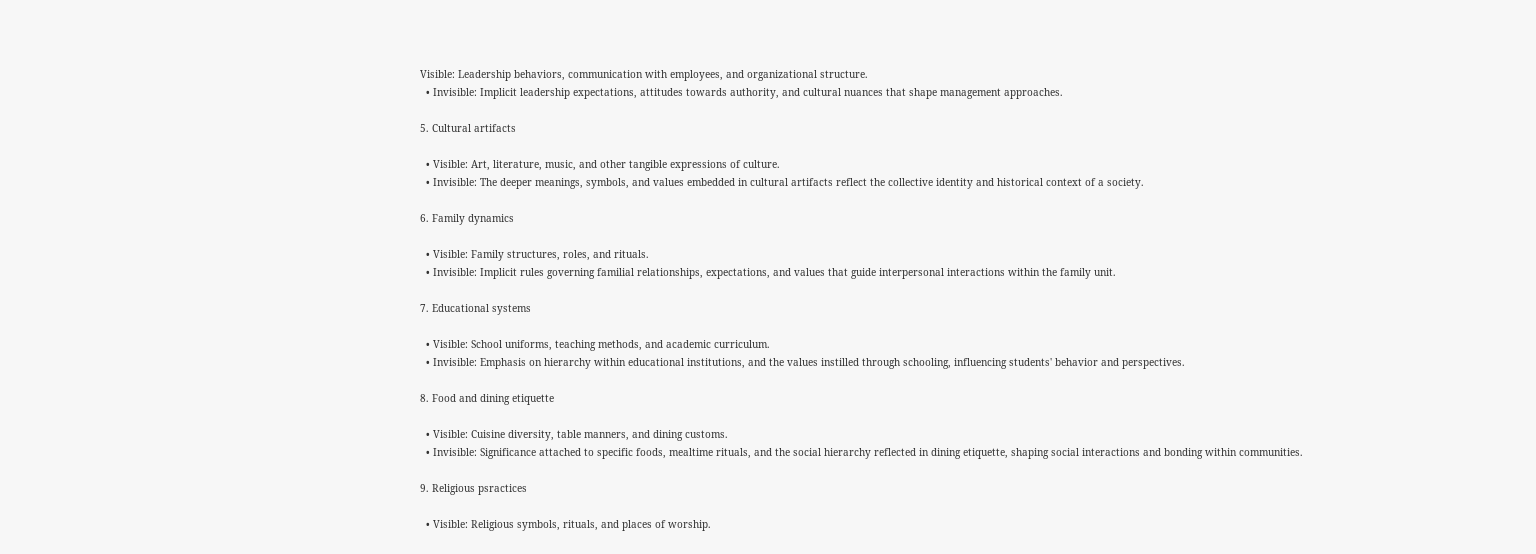Visible: Leadership behaviors, communication with employees, and organizational structure.
  • Invisible: Implicit leadership expectations, attitudes towards authority, and cultural nuances that shape management approaches.

5. Cultural artifacts

  • Visible: Art, literature, music, and other tangible expressions of culture.
  • Invisible: The deeper meanings, symbols, and values embedded in cultural artifacts reflect the collective identity and historical context of a society.

6. Family dynamics

  • Visible: Family structures, roles, and rituals.
  • Invisible: Implicit rules governing familial relationships, expectations, and values that guide interpersonal interactions within the family unit.

7. Educational systems

  • Visible: School uniforms, teaching methods, and academic curriculum.
  • Invisible: Emphasis on hierarchy within educational institutions, and the values instilled through schooling, influencing students' behavior and perspectives.

8. Food and dining etiquette

  • Visible: Cuisine diversity, table manners, and dining customs.
  • Invisible: Significance attached to specific foods, mealtime rituals, and the social hierarchy reflected in dining etiquette, shaping social interactions and bonding within communities.

9. Religious psractices

  • Visible: Religious symbols, rituals, and places of worship.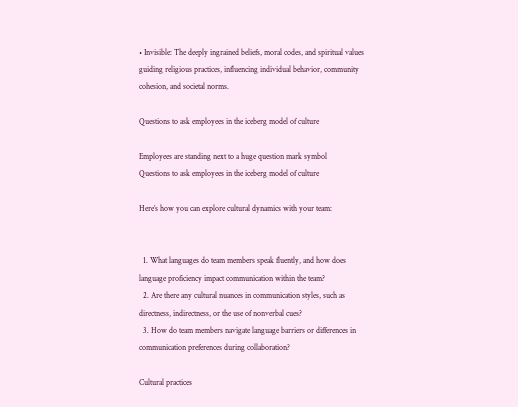• Invisible: The deeply ingrained beliefs, moral codes, and spiritual values guiding religious practices, influencing individual behavior, community cohesion, and societal norms.

Questions to ask employees in the iceberg model of culture

Employees are standing next to a huge question mark symbol
Questions to ask employees in the iceberg model of culture

Here’s how you can explore cultural dynamics with your team:


  1. What languages do team members speak fluently, and how does language proficiency impact communication within the team?
  2. Are there any cultural nuances in communication styles, such as directness, indirectness, or the use of nonverbal cues?
  3. How do team members navigate language barriers or differences in communication preferences during collaboration?

Cultural practices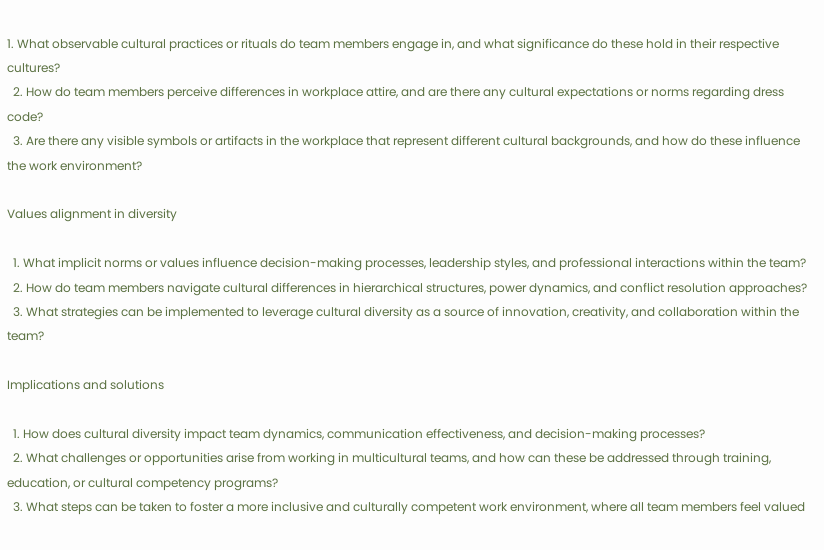1. What observable cultural practices or rituals do team members engage in, and what significance do these hold in their respective cultures?
  2. How do team members perceive differences in workplace attire, and are there any cultural expectations or norms regarding dress code?
  3. Are there any visible symbols or artifacts in the workplace that represent different cultural backgrounds, and how do these influence the work environment?

Values alignment in diversity

  1. What implicit norms or values influence decision-making processes, leadership styles, and professional interactions within the team?
  2. How do team members navigate cultural differences in hierarchical structures, power dynamics, and conflict resolution approaches?
  3. What strategies can be implemented to leverage cultural diversity as a source of innovation, creativity, and collaboration within the team?

Implications and solutions

  1. How does cultural diversity impact team dynamics, communication effectiveness, and decision-making processes?
  2. What challenges or opportunities arise from working in multicultural teams, and how can these be addressed through training, education, or cultural competency programs?
  3. What steps can be taken to foster a more inclusive and culturally competent work environment, where all team members feel valued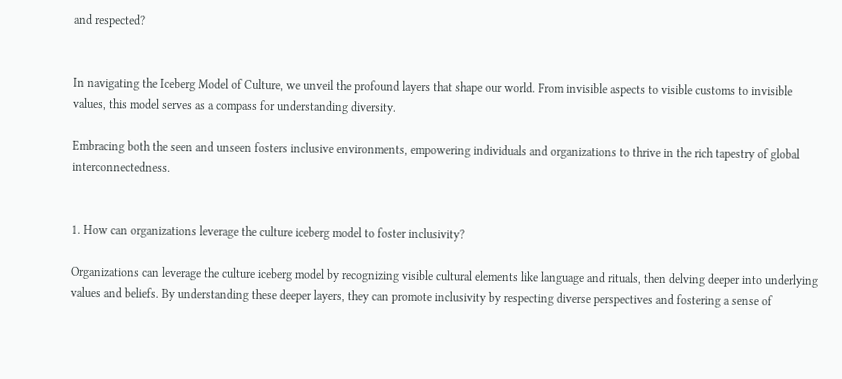and respected?


In navigating the Iceberg Model of Culture, we unveil the profound layers that shape our world. From invisible aspects to visible customs to invisible values, this model serves as a compass for understanding diversity.

Embracing both the seen and unseen fosters inclusive environments, empowering individuals and organizations to thrive in the rich tapestry of global interconnectedness.


1. How can organizations leverage the culture iceberg model to foster inclusivity?

Organizations can leverage the culture iceberg model by recognizing visible cultural elements like language and rituals, then delving deeper into underlying values and beliefs. By understanding these deeper layers, they can promote inclusivity by respecting diverse perspectives and fostering a sense of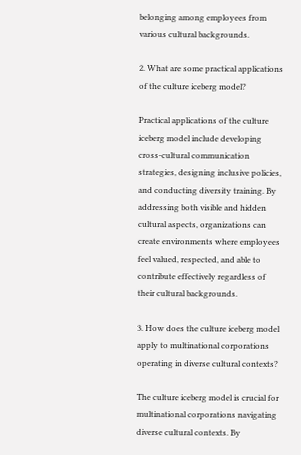belonging among employees from various cultural backgrounds.

2. What are some practical applications of the culture iceberg model?

Practical applications of the culture iceberg model include developing cross-cultural communication strategies, designing inclusive policies, and conducting diversity training. By addressing both visible and hidden cultural aspects, organizations can create environments where employees feel valued, respected, and able to contribute effectively regardless of their cultural backgrounds.

3. How does the culture iceberg model apply to multinational corporations operating in diverse cultural contexts?

The culture iceberg model is crucial for multinational corporations navigating diverse cultural contexts. By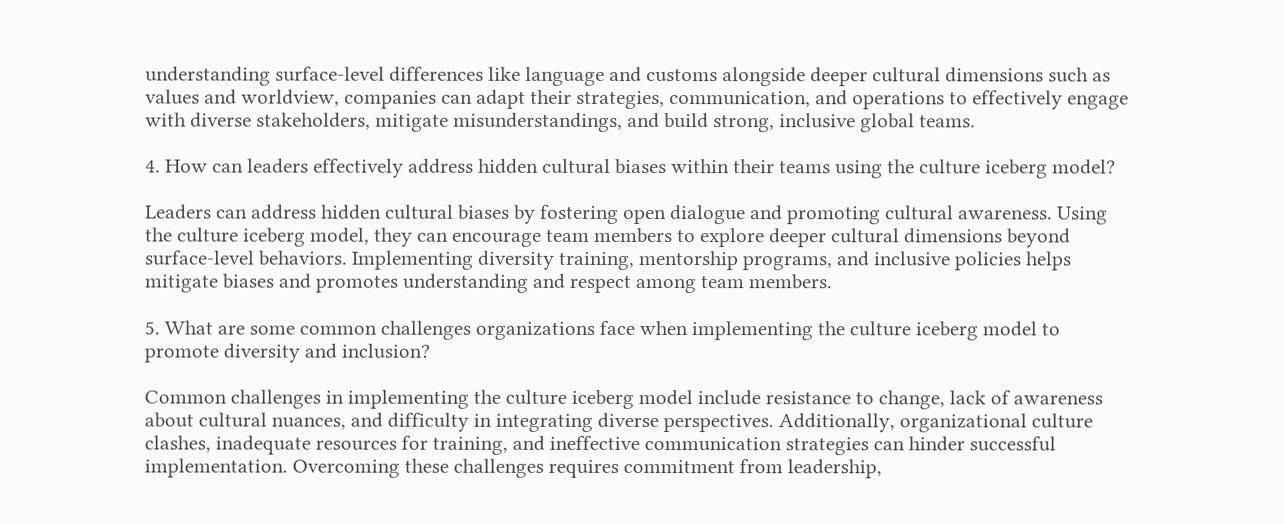understanding surface-level differences like language and customs alongside deeper cultural dimensions such as values and worldview, companies can adapt their strategies, communication, and operations to effectively engage with diverse stakeholders, mitigate misunderstandings, and build strong, inclusive global teams.

4. How can leaders effectively address hidden cultural biases within their teams using the culture iceberg model?

Leaders can address hidden cultural biases by fostering open dialogue and promoting cultural awareness. Using the culture iceberg model, they can encourage team members to explore deeper cultural dimensions beyond surface-level behaviors. Implementing diversity training, mentorship programs, and inclusive policies helps mitigate biases and promotes understanding and respect among team members.

5. What are some common challenges organizations face when implementing the culture iceberg model to promote diversity and inclusion?

Common challenges in implementing the culture iceberg model include resistance to change, lack of awareness about cultural nuances, and difficulty in integrating diverse perspectives. Additionally, organizational culture clashes, inadequate resources for training, and ineffective communication strategies can hinder successful implementation. Overcoming these challenges requires commitment from leadership,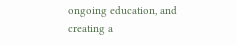ongoing education, and creating a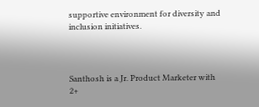supportive environment for diversity and inclusion initiatives.



Santhosh is a Jr. Product Marketer with 2+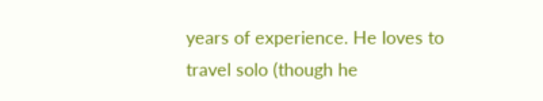years of experience. He loves to travel solo (though he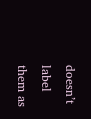doesn’t label them as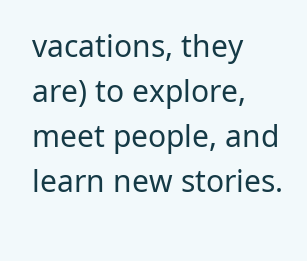vacations, they are) to explore, meet people, and learn new stories.